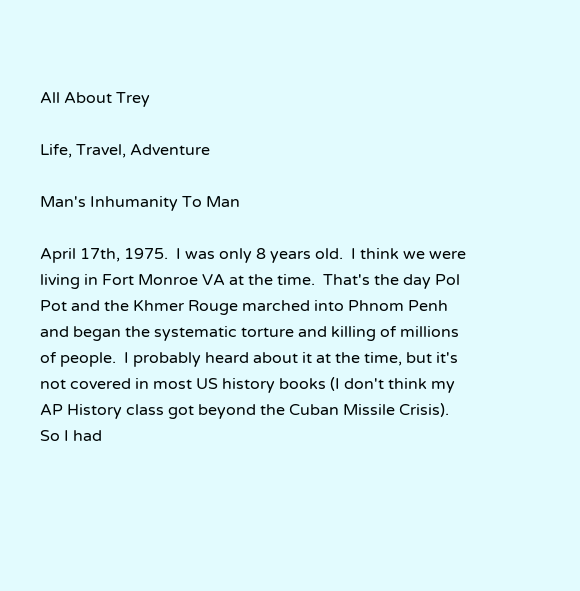All About Trey

Life, Travel, Adventure

Man's Inhumanity To Man

April 17th, 1975.  I was only 8 years old.  I think we were living in Fort Monroe VA at the time.  That's the day Pol Pot and the Khmer Rouge marched into Phnom Penh and began the systematic torture and killing of millions of people.  I probably heard about it at the time, but it's not covered in most US history books (I don't think my AP History class got beyond the Cuban Missile Crisis).  So I had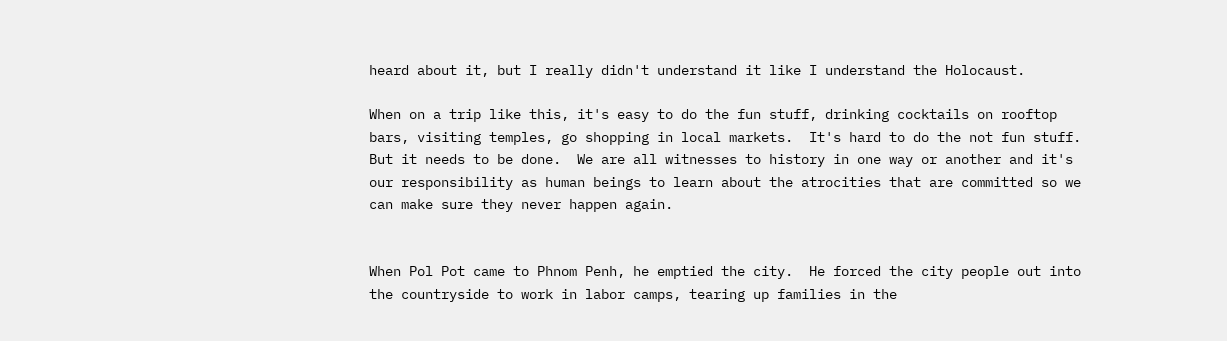heard about it, but I really didn't understand it like I understand the Holocaust.

When on a trip like this, it's easy to do the fun stuff, drinking cocktails on rooftop bars, visiting temples, go shopping in local markets.  It's hard to do the not fun stuff.  But it needs to be done.  We are all witnesses to history in one way or another and it's our responsibility as human beings to learn about the atrocities that are committed so we can make sure they never happen again.


When Pol Pot came to Phnom Penh, he emptied the city.  He forced the city people out into the countryside to work in labor camps, tearing up families in the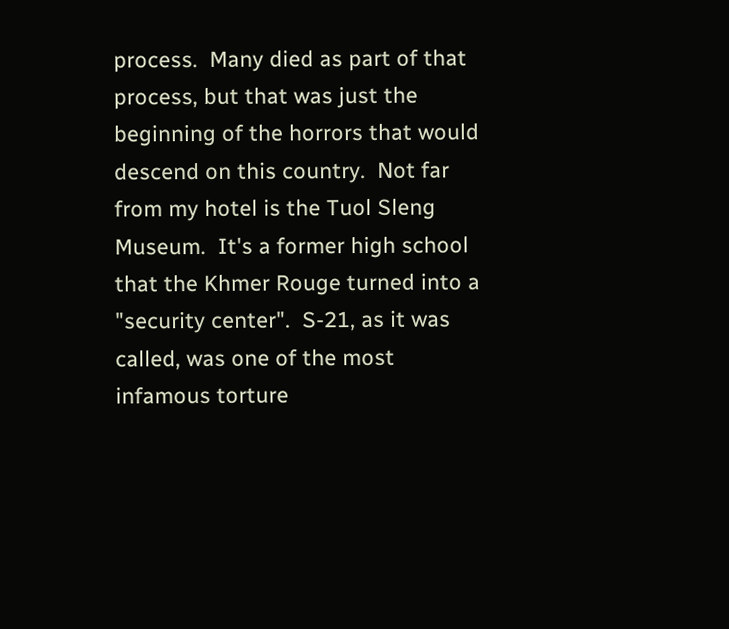process.  Many died as part of that process, but that was just the beginning of the horrors that would descend on this country.  Not far from my hotel is the Tuol Sleng Museum.  It's a former high school that the Khmer Rouge turned into a "security center".  S-21, as it was called, was one of the most infamous torture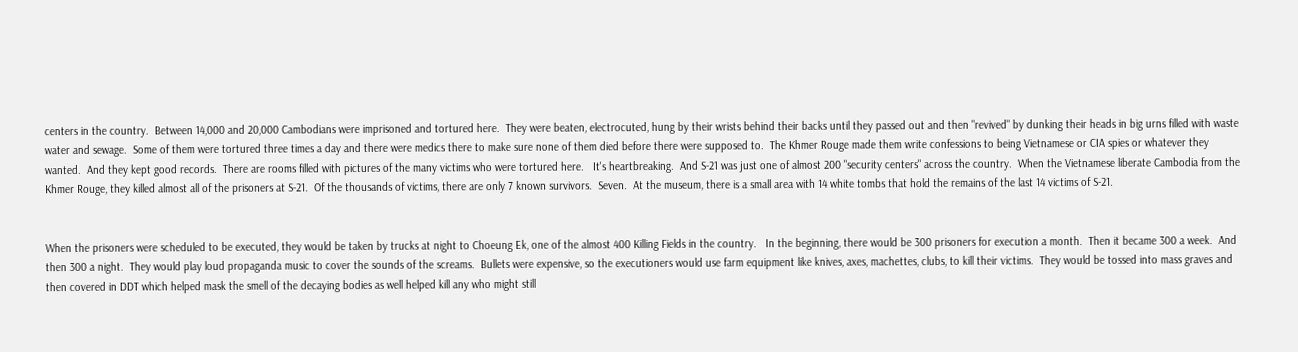centers in the country.  Between 14,000 and 20,000 Cambodians were imprisoned and tortured here.  They were beaten, electrocuted, hung by their wrists behind their backs until they passed out and then "revived" by dunking their heads in big urns filled with waste water and sewage.  Some of them were tortured three times a day and there were medics there to make sure none of them died before there were supposed to.  The Khmer Rouge made them write confessions to being Vietnamese or CIA spies or whatever they wanted.  And they kept good records.  There are rooms filled with pictures of the many victims who were tortured here.   It's heartbreaking.  And S-21 was just one of almost 200 "security centers" across the country.  When the Vietnamese liberate Cambodia from the Khmer Rouge, they killed almost all of the prisoners at S-21.  Of the thousands of victims, there are only 7 known survivors.  Seven.  At the museum, there is a small area with 14 white tombs that hold the remains of the last 14 victims of S-21.


When the prisoners were scheduled to be executed, they would be taken by trucks at night to Choeung Ek, one of the almost 400 Killing Fields in the country.   In the beginning, there would be 300 prisoners for execution a month.  Then it became 300 a week.  And then 300 a night.  They would play loud propaganda music to cover the sounds of the screams.  Bullets were expensive, so the executioners would use farm equipment like knives, axes, machettes, clubs, to kill their victims.  They would be tossed into mass graves and then covered in DDT which helped mask the smell of the decaying bodies as well helped kill any who might still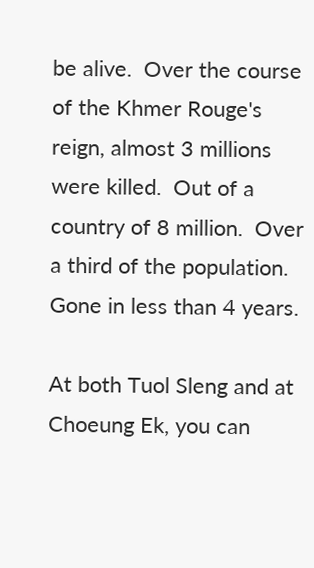be alive.  Over the course of the Khmer Rouge's reign, almost 3 millions were killed.  Out of a country of 8 million.  Over a third of the population.  Gone in less than 4 years.

At both Tuol Sleng and at Choeung Ek, you can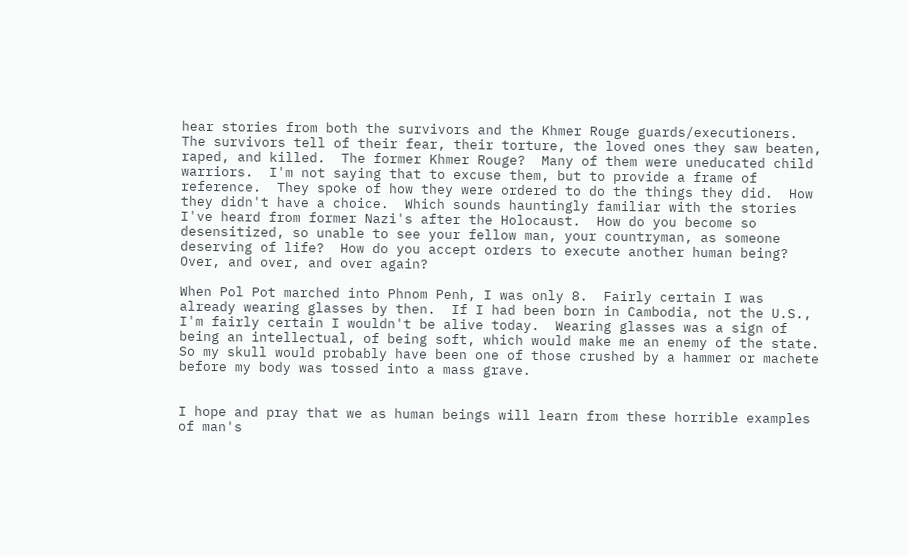hear stories from both the survivors and the Khmer Rouge guards/executioners.  The survivors tell of their fear, their torture, the loved ones they saw beaten, raped, and killed.  The former Khmer Rouge?  Many of them were uneducated child warriors.  I'm not saying that to excuse them, but to provide a frame of reference.  They spoke of how they were ordered to do the things they did.  How they didn't have a choice.  Which sounds hauntingly familiar with the stories I've heard from former Nazi's after the Holocaust.  How do you become so desensitized, so unable to see your fellow man, your countryman, as someone deserving of life?  How do you accept orders to execute another human being?  Over, and over, and over again?

When Pol Pot marched into Phnom Penh, I was only 8.  Fairly certain I was already wearing glasses by then.  If I had been born in Cambodia, not the U.S., I'm fairly certain I wouldn't be alive today.  Wearing glasses was a sign of being an intellectual, of being soft, which would make me an enemy of the state.  So my skull would probably have been one of those crushed by a hammer or machete before my body was tossed into a mass grave.


I hope and pray that we as human beings will learn from these horrible examples of man's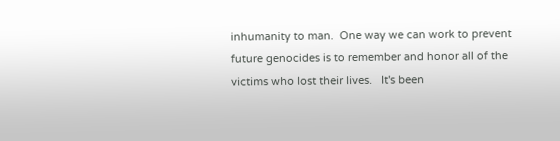inhumanity to man.  One way we can work to prevent future genocides is to remember and honor all of the victims who lost their lives.   It's been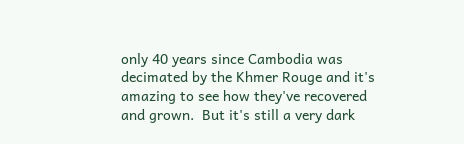only 40 years since Cambodia was decimated by the Khmer Rouge and it's amazing to see how they've recovered and grown.  But it's still a very dark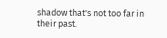shadow that's not too far in their past.